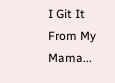I Git It From My Mama...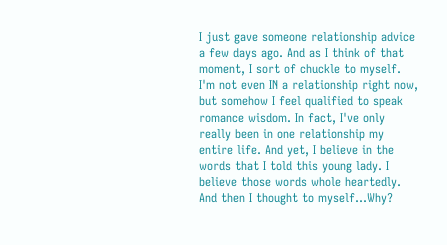I just gave someone relationship advice a few days ago. And as I think of that moment, I sort of chuckle to myself. I'm not even IN a relationship right now, but somehow I feel qualified to speak romance wisdom. In fact, I've only really been in one relationship my entire life. And yet, I believe in the words that I told this young lady. I believe those words whole heartedly. And then I thought to myself...Why?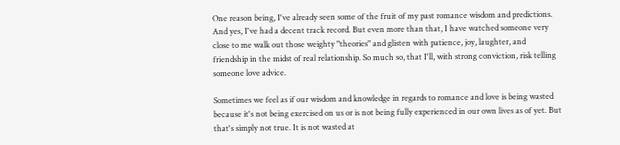One reason being, I've already seen some of the fruit of my past romance wisdom and predictions. And yes, I've had a decent track record. But even more than that, I have watched someone very close to me walk out those weighty "theories" and glisten with patience, joy, laughter, and friendship in the midst of real relationship. So much so, that I'll, with strong conviction, risk telling someone love advice.

Sometimes we feel as if our wisdom and knowledge in regards to romance and love is being wasted because it's not being exercised on us or is not being fully experienced in our own lives as of yet. But that's simply not true. It is not wasted at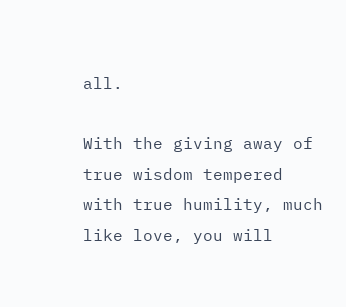all.

With the giving away of true wisdom tempered with true humility, much like love, you will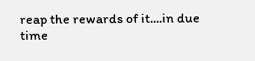reap the rewards of it....in due time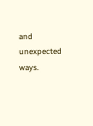and unexpected ways.